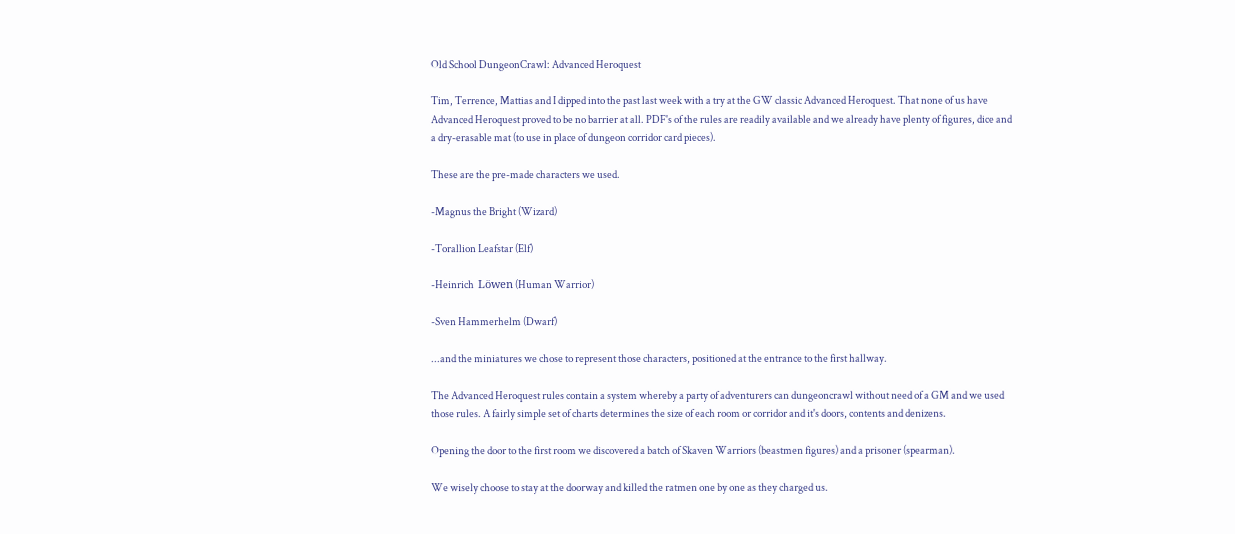Old School DungeonCrawl: Advanced Heroquest

Tim, Terrence, Mattias and I dipped into the past last week with a try at the GW classic Advanced Heroquest. That none of us have Advanced Heroquest proved to be no barrier at all. PDF's of the rules are readily available and we already have plenty of figures, dice and a dry-erasable mat (to use in place of dungeon corridor card pieces).

These are the pre-made characters we used.

-Magnus the Bright (Wizard)

-Torallion Leafstar (Elf)

-Heinrich  Löwen (Human Warrior)

-Sven Hammerhelm (Dwarf)

...and the miniatures we chose to represent those characters, positioned at the entrance to the first hallway.

The Advanced Heroquest rules contain a system whereby a party of adventurers can dungeoncrawl without need of a GM and we used those rules. A fairly simple set of charts determines the size of each room or corridor and it's doors, contents and denizens.

Opening the door to the first room we discovered a batch of Skaven Warriors (beastmen figures) and a prisoner (spearman).

We wisely choose to stay at the doorway and killed the ratmen one by one as they charged us.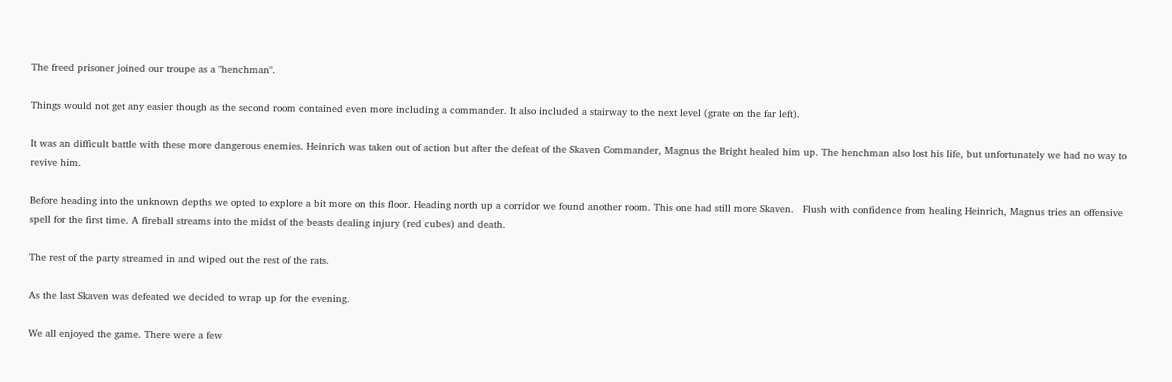The freed prisoner joined our troupe as a "henchman".

Things would not get any easier though as the second room contained even more including a commander. It also included a stairway to the next level (grate on the far left).

It was an difficult battle with these more dangerous enemies. Heinrich was taken out of action but after the defeat of the Skaven Commander, Magnus the Bright healed him up. The henchman also lost his life, but unfortunately we had no way to revive him.

Before heading into the unknown depths we opted to explore a bit more on this floor. Heading north up a corridor we found another room. This one had still more Skaven.   Flush with confidence from healing Heinrich, Magnus tries an offensive spell for the first time. A fireball streams into the midst of the beasts dealing injury (red cubes) and death.

The rest of the party streamed in and wiped out the rest of the rats.

As the last Skaven was defeated we decided to wrap up for the evening.

We all enjoyed the game. There were a few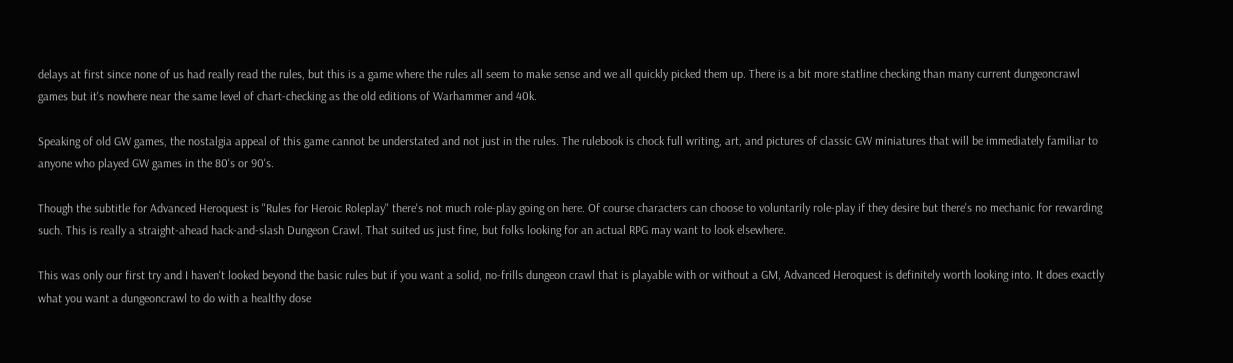delays at first since none of us had really read the rules, but this is a game where the rules all seem to make sense and we all quickly picked them up. There is a bit more statline checking than many current dungeoncrawl games but it's nowhere near the same level of chart-checking as the old editions of Warhammer and 40k.

Speaking of old GW games, the nostalgia appeal of this game cannot be understated and not just in the rules. The rulebook is chock full writing, art, and pictures of classic GW miniatures that will be immediately familiar to anyone who played GW games in the 80's or 90's.

Though the subtitle for Advanced Heroquest is "Rules for Heroic Roleplay" there's not much role-play going on here. Of course characters can choose to voluntarily role-play if they desire but there's no mechanic for rewarding such. This is really a straight-ahead hack-and-slash Dungeon Crawl. That suited us just fine, but folks looking for an actual RPG may want to look elsewhere.

This was only our first try and I haven't looked beyond the basic rules but if you want a solid, no-frills dungeon crawl that is playable with or without a GM, Advanced Heroquest is definitely worth looking into. It does exactly what you want a dungeoncrawl to do with a healthy dose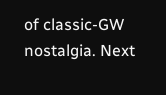of classic-GW nostalgia. Next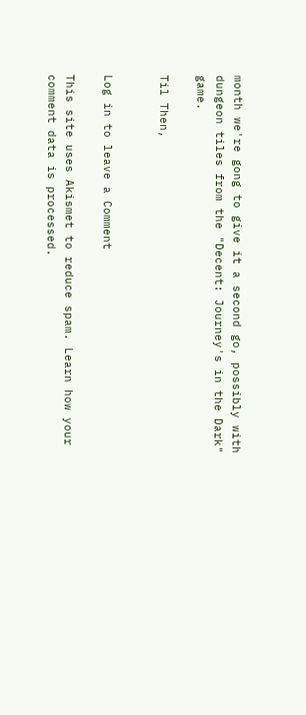month we're gong to give it a second go, possibly with dungeon tiles from the "Decent: Journey's in the Dark" game.

Til Then,


Log in to leave a Comment

This site uses Akismet to reduce spam. Learn how your comment data is processed.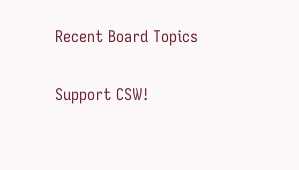Recent Board Topics

Support CSW!